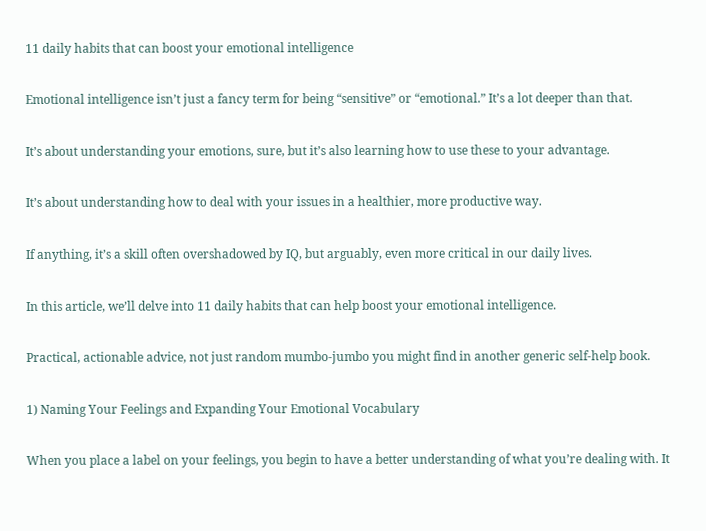11 daily habits that can boost your emotional intelligence

Emotional intelligence isn’t just a fancy term for being “sensitive” or “emotional.” It’s a lot deeper than that.

It’s about understanding your emotions, sure, but it’s also learning how to use these to your advantage.

It’s about understanding how to deal with your issues in a healthier, more productive way.

If anything, it’s a skill often overshadowed by IQ, but arguably, even more critical in our daily lives.

In this article, we’ll delve into 11 daily habits that can help boost your emotional intelligence.

Practical, actionable advice, not just random mumbo-jumbo you might find in another generic self-help book.

1) Naming Your Feelings and Expanding Your Emotional Vocabulary

When you place a label on your feelings, you begin to have a better understanding of what you’re dealing with. It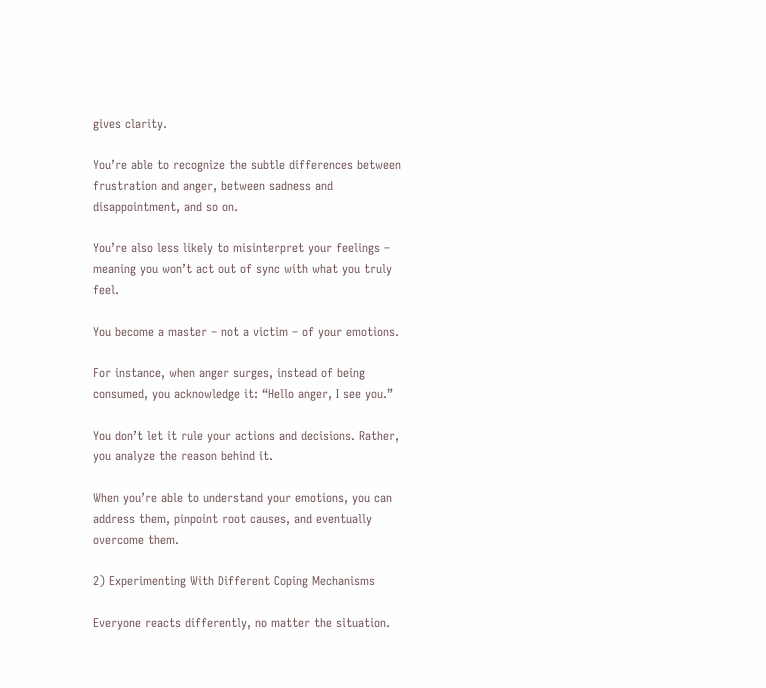gives clarity.

You’re able to recognize the subtle differences between frustration and anger, between sadness and disappointment, and so on.

You’re also less likely to misinterpret your feelings – meaning you won’t act out of sync with what you truly feel.

You become a master – not a victim – of your emotions.

For instance, when anger surges, instead of being consumed, you acknowledge it: “Hello anger, I see you.”

You don’t let it rule your actions and decisions. Rather, you analyze the reason behind it.

When you’re able to understand your emotions, you can address them, pinpoint root causes, and eventually overcome them.

2) Experimenting With Different Coping Mechanisms

Everyone reacts differently, no matter the situation.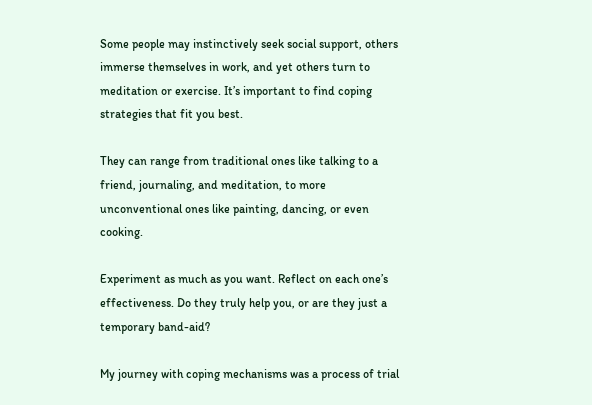Some people may instinctively seek social support, others immerse themselves in work, and yet others turn to meditation or exercise. It’s important to find coping strategies that fit you best.

They can range from traditional ones like talking to a friend, journaling, and meditation, to more unconventional ones like painting, dancing, or even cooking.

Experiment as much as you want. Reflect on each one’s effectiveness. Do they truly help you, or are they just a temporary band-aid?

My journey with coping mechanisms was a process of trial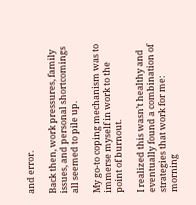and error.

Back then, work pressures, family issues, and personal shortcomings all seemed to pile up.

My go-to coping mechanism was to immerse myself in work to the point of burnout.

I realized this wasn’t healthy and eventually found a combination of strategies that work for me: morning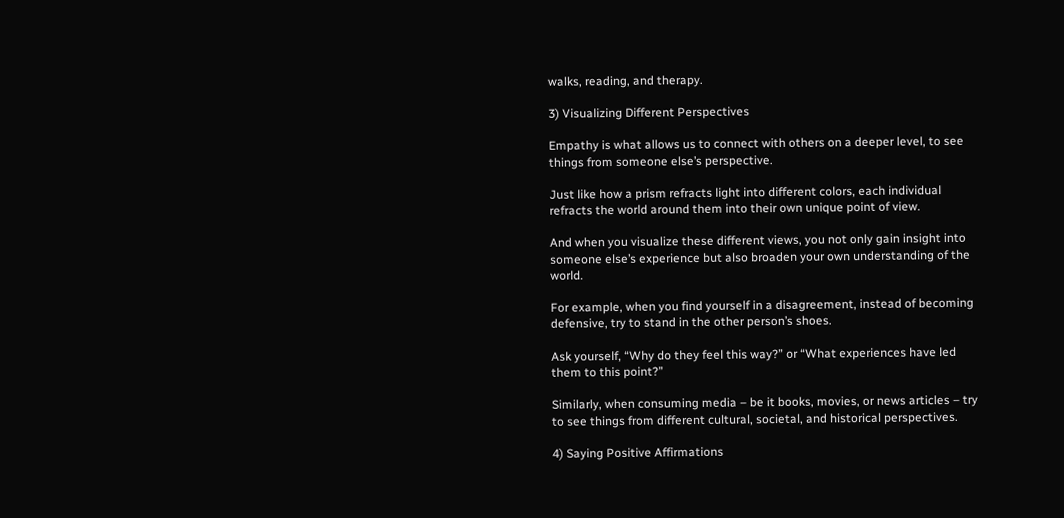walks, reading, and therapy.

3) Visualizing Different Perspectives

Empathy is what allows us to connect with others on a deeper level, to see things from someone else’s perspective.

Just like how a prism refracts light into different colors, each individual refracts the world around them into their own unique point of view.

And when you visualize these different views, you not only gain insight into someone else’s experience but also broaden your own understanding of the world.

For example, when you find yourself in a disagreement, instead of becoming defensive, try to stand in the other person’s shoes.

Ask yourself, “Why do they feel this way?” or “What experiences have led them to this point?”

Similarly, when consuming media – be it books, movies, or news articles – try to see things from different cultural, societal, and historical perspectives.

4) Saying Positive Affirmations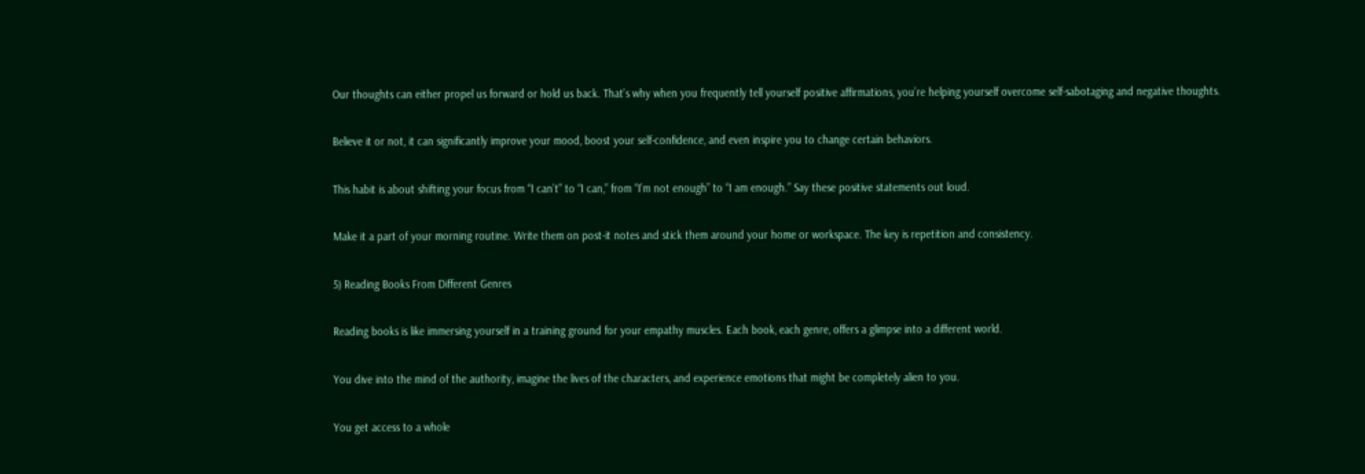Our thoughts can either propel us forward or hold us back. That’s why when you frequently tell yourself positive affirmations, you’re helping yourself overcome self-sabotaging and negative thoughts.

Believe it or not, it can significantly improve your mood, boost your self-confidence, and even inspire you to change certain behaviors.

This habit is about shifting your focus from “I can’t” to “I can,” from “I’m not enough” to “I am enough.” Say these positive statements out loud.

Make it a part of your morning routine. Write them on post-it notes and stick them around your home or workspace. The key is repetition and consistency.

5) Reading Books From Different Genres

Reading books is like immersing yourself in a training ground for your empathy muscles. Each book, each genre, offers a glimpse into a different world.

You dive into the mind of the authority, imagine the lives of the characters, and experience emotions that might be completely alien to you.

You get access to a whole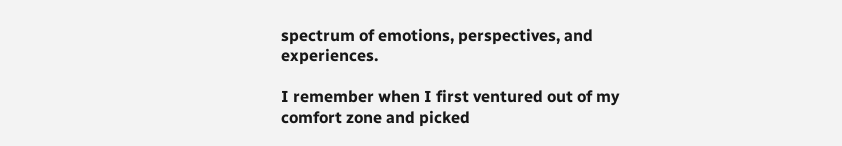spectrum of emotions, perspectives, and experiences.

I remember when I first ventured out of my comfort zone and picked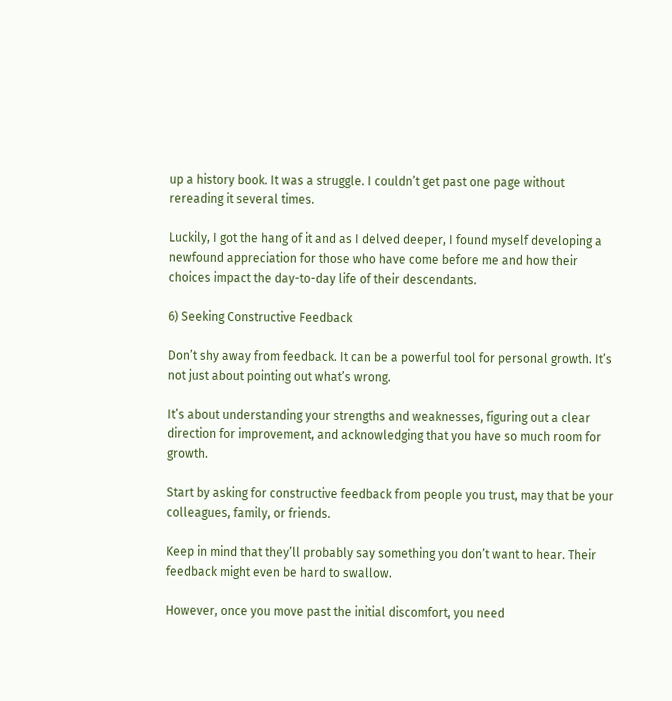up a history book. It was a struggle. I couldn’t get past one page without rereading it several times.

Luckily, I got the hang of it and as I delved deeper, I found myself developing a newfound appreciation for those who have come before me and how their choices impact the day-to-day life of their descendants.

6) Seeking Constructive Feedback

Don’t shy away from feedback. It can be a powerful tool for personal growth. It’s not just about pointing out what’s wrong.

It’s about understanding your strengths and weaknesses, figuring out a clear direction for improvement, and acknowledging that you have so much room for growth.

Start by asking for constructive feedback from people you trust, may that be your colleagues, family, or friends.

Keep in mind that they’ll probably say something you don’t want to hear. Their feedback might even be hard to swallow.

However, once you move past the initial discomfort, you need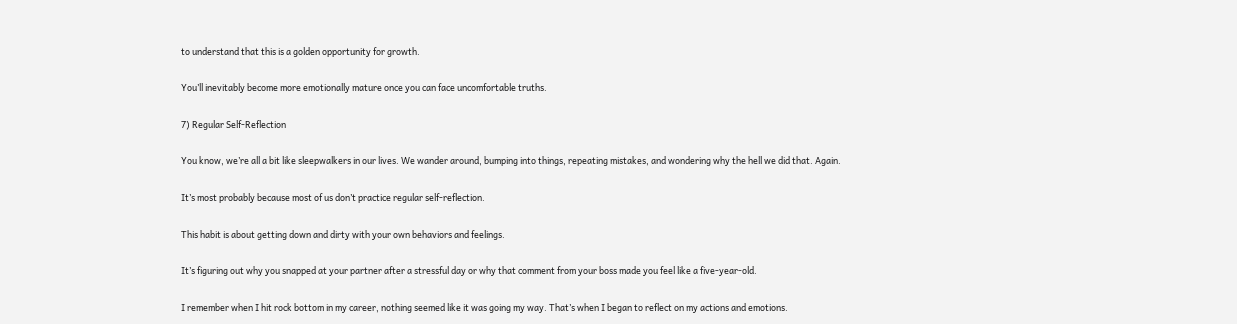to understand that this is a golden opportunity for growth.

You’ll inevitably become more emotionally mature once you can face uncomfortable truths.

7) Regular Self-Reflection

You know, we’re all a bit like sleepwalkers in our lives. We wander around, bumping into things, repeating mistakes, and wondering why the hell we did that. Again.

It’s most probably because most of us don’t practice regular self-reflection.

This habit is about getting down and dirty with your own behaviors and feelings.

It’s figuring out why you snapped at your partner after a stressful day or why that comment from your boss made you feel like a five-year-old.

I remember when I hit rock bottom in my career, nothing seemed like it was going my way. That’s when I began to reflect on my actions and emotions.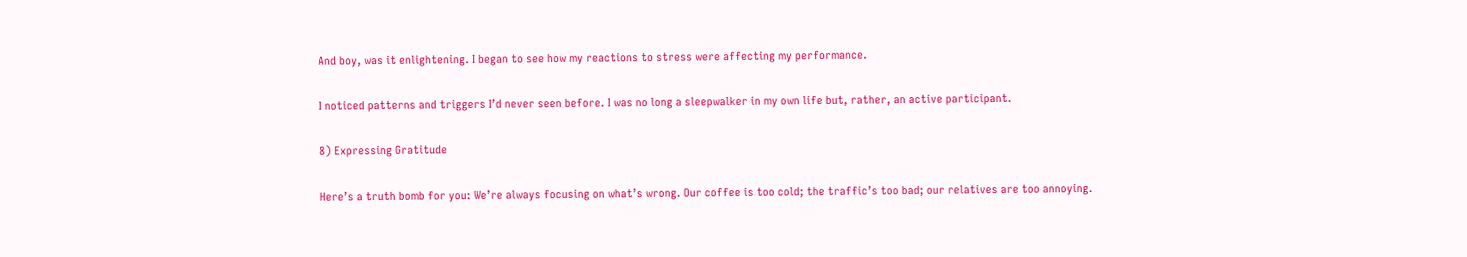And boy, was it enlightening. I began to see how my reactions to stress were affecting my performance.

I noticed patterns and triggers I’d never seen before. I was no long a sleepwalker in my own life but, rather, an active participant.

8) Expressing Gratitude

Here’s a truth bomb for you: We’re always focusing on what’s wrong. Our coffee is too cold; the traffic’s too bad; our relatives are too annoying.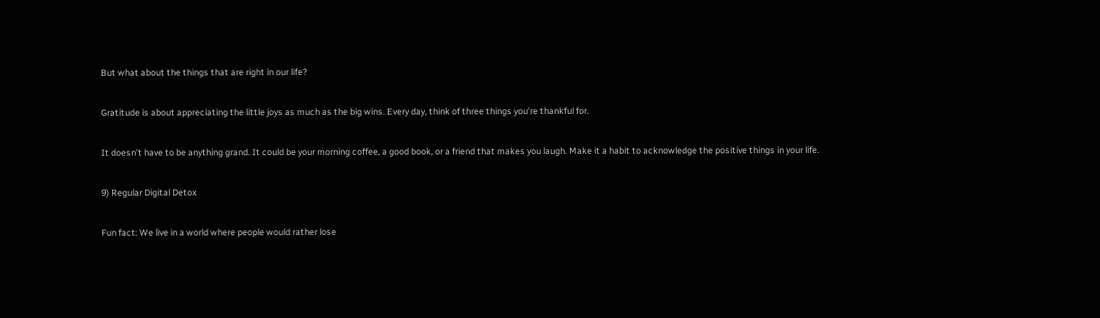But what about the things that are right in our life?

Gratitude is about appreciating the little joys as much as the big wins. Every day, think of three things you’re thankful for.

It doesn’t have to be anything grand. It could be your morning coffee, a good book, or a friend that makes you laugh. Make it a habit to acknowledge the positive things in your life.

9) Regular Digital Detox

Fun fact: We live in a world where people would rather lose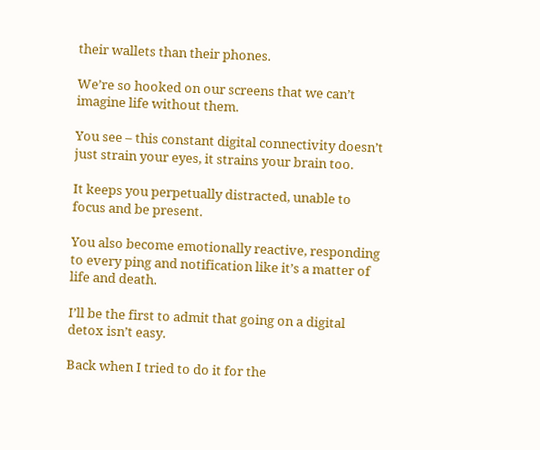their wallets than their phones.

We’re so hooked on our screens that we can’t imagine life without them.

You see – this constant digital connectivity doesn’t just strain your eyes, it strains your brain too.

It keeps you perpetually distracted, unable to focus and be present.

You also become emotionally reactive, responding to every ping and notification like it’s a matter of life and death.

I’ll be the first to admit that going on a digital detox isn’t easy.

Back when I tried to do it for the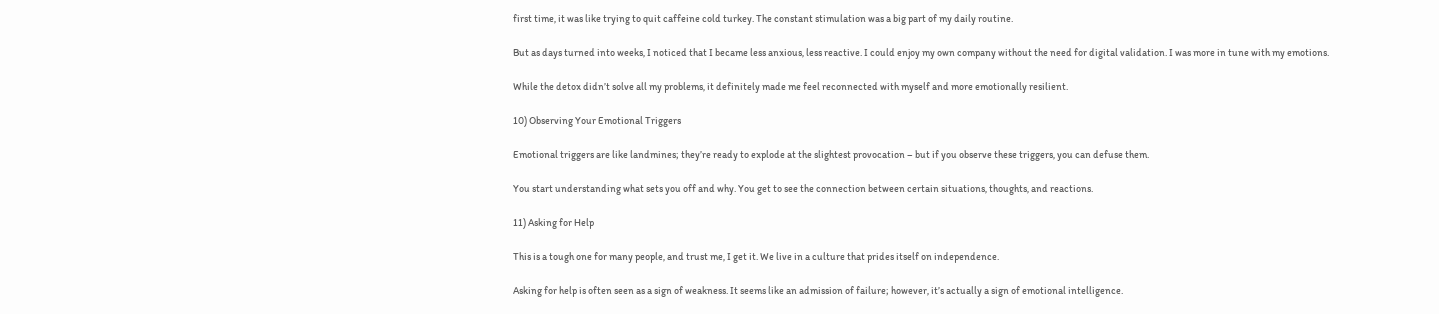first time, it was like trying to quit caffeine cold turkey. The constant stimulation was a big part of my daily routine.

But as days turned into weeks, I noticed that I became less anxious, less reactive. I could enjoy my own company without the need for digital validation. I was more in tune with my emotions.

While the detox didn’t solve all my problems, it definitely made me feel reconnected with myself and more emotionally resilient.

10) Observing Your Emotional Triggers

Emotional triggers are like landmines; they’re ready to explode at the slightest provocation – but if you observe these triggers, you can defuse them.

You start understanding what sets you off and why. You get to see the connection between certain situations, thoughts, and reactions.

11) Asking for Help

This is a tough one for many people, and trust me, I get it. We live in a culture that prides itself on independence.

Asking for help is often seen as a sign of weakness. It seems like an admission of failure; however, it’s actually a sign of emotional intelligence.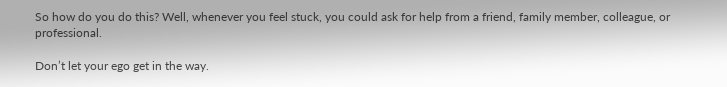So how do you do this? Well, whenever you feel stuck, you could ask for help from a friend, family member, colleague, or professional.

Don’t let your ego get in the way.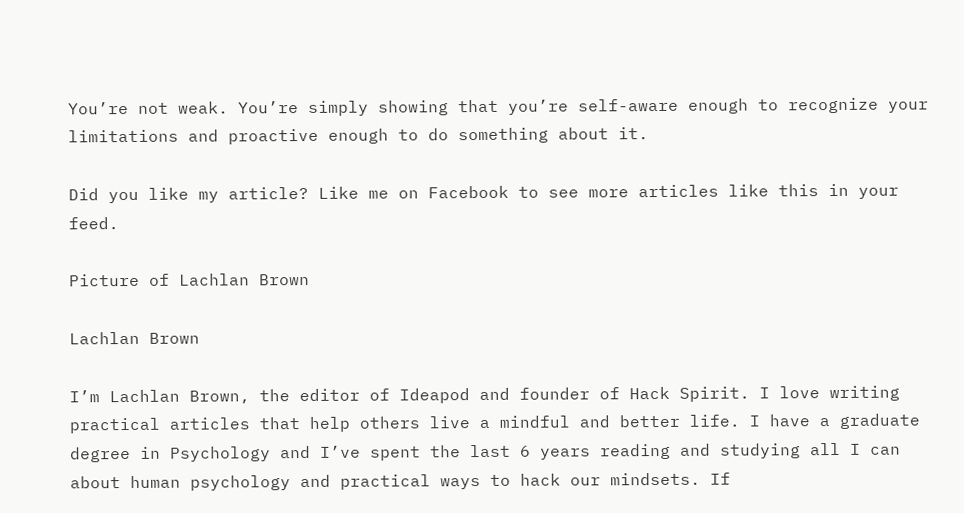You’re not weak. You’re simply showing that you’re self-aware enough to recognize your limitations and proactive enough to do something about it.

Did you like my article? Like me on Facebook to see more articles like this in your feed.

Picture of Lachlan Brown

Lachlan Brown

I’m Lachlan Brown, the editor of Ideapod and founder of Hack Spirit. I love writing practical articles that help others live a mindful and better life. I have a graduate degree in Psychology and I’ve spent the last 6 years reading and studying all I can about human psychology and practical ways to hack our mindsets. If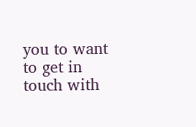you to want to get in touch with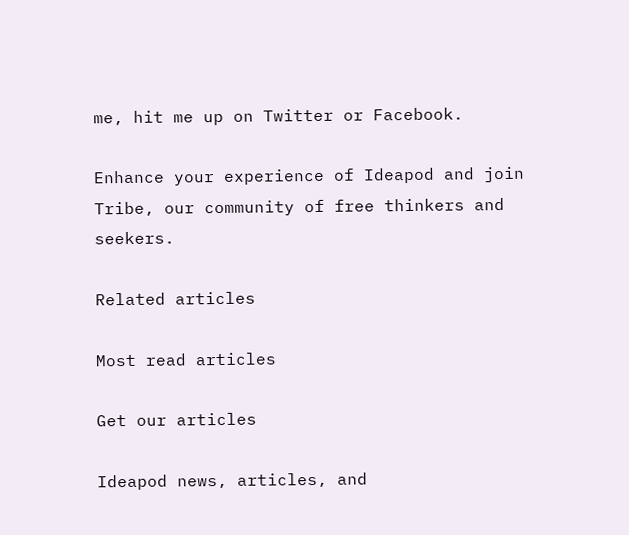me, hit me up on Twitter or Facebook.

Enhance your experience of Ideapod and join Tribe, our community of free thinkers and seekers.

Related articles

Most read articles

Get our articles

Ideapod news, articles, and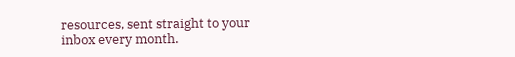resources, sent straight to your inbox every month.